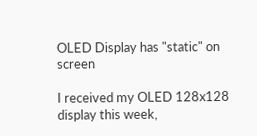OLED Display has "static" on screen

I received my OLED 128x128 display this week,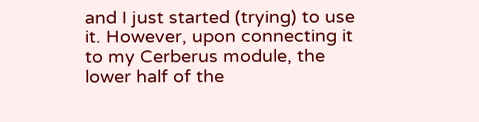and I just started (trying) to use it. However, upon connecting it to my Cerberus module, the lower half of the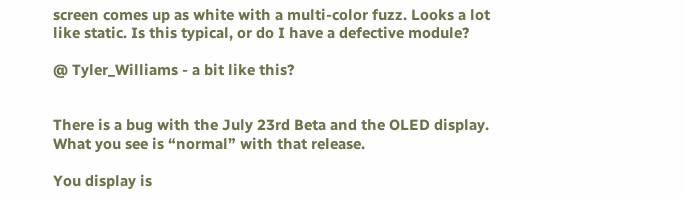screen comes up as white with a multi-color fuzz. Looks a lot like static. Is this typical, or do I have a defective module?

@ Tyler_Williams - a bit like this?


There is a bug with the July 23rd Beta and the OLED display. What you see is “normal” with that release.

You display is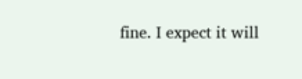fine. I expect it will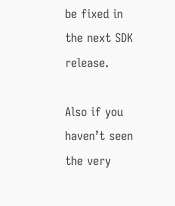be fixed in the next SDK release.

Also if you haven’t seen the very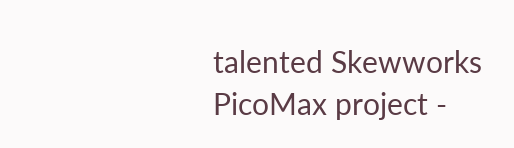talented Skewworks PicoMax project -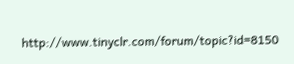http://www.tinyclr.com/forum/topic?id=8150